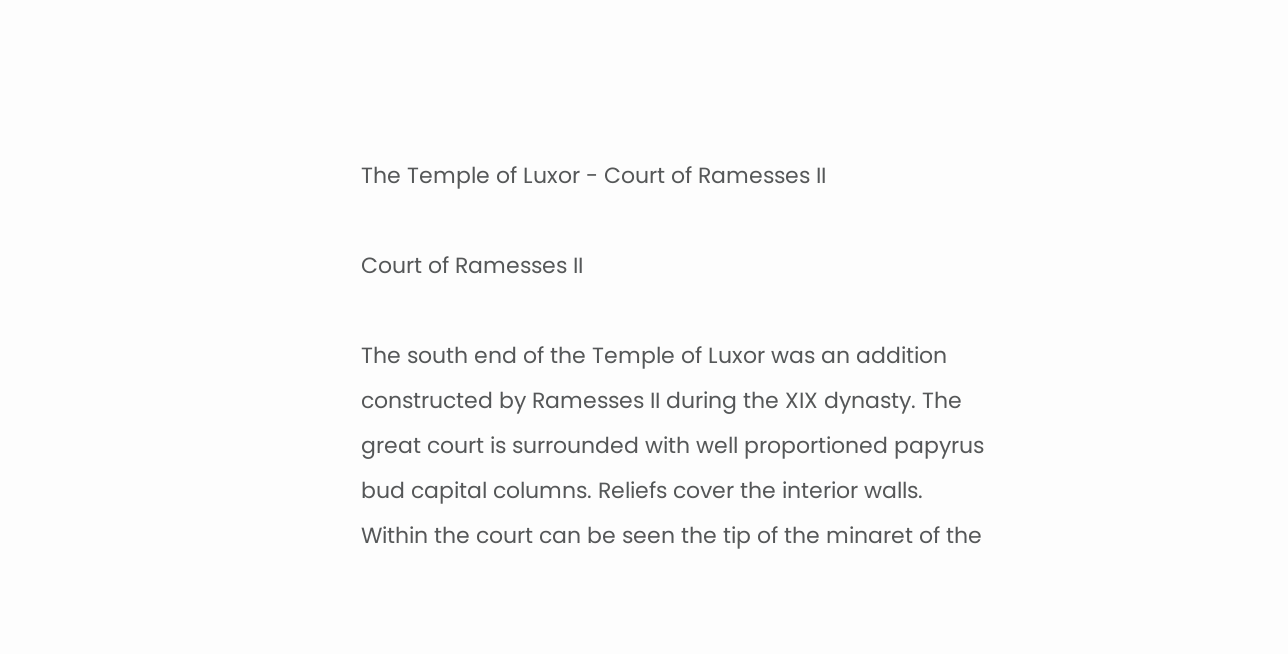The Temple of Luxor - Court of Ramesses II

Court of Ramesses II

The south end of the Temple of Luxor was an addition constructed by Ramesses II during the XIX dynasty. The great court is surrounded with well proportioned papyrus bud capital columns. Reliefs cover the interior walls. Within the court can be seen the tip of the minaret of the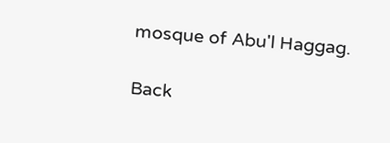mosque of Abu'l Haggag.

Back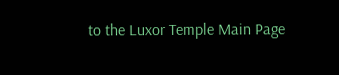to the Luxor Temple Main Page